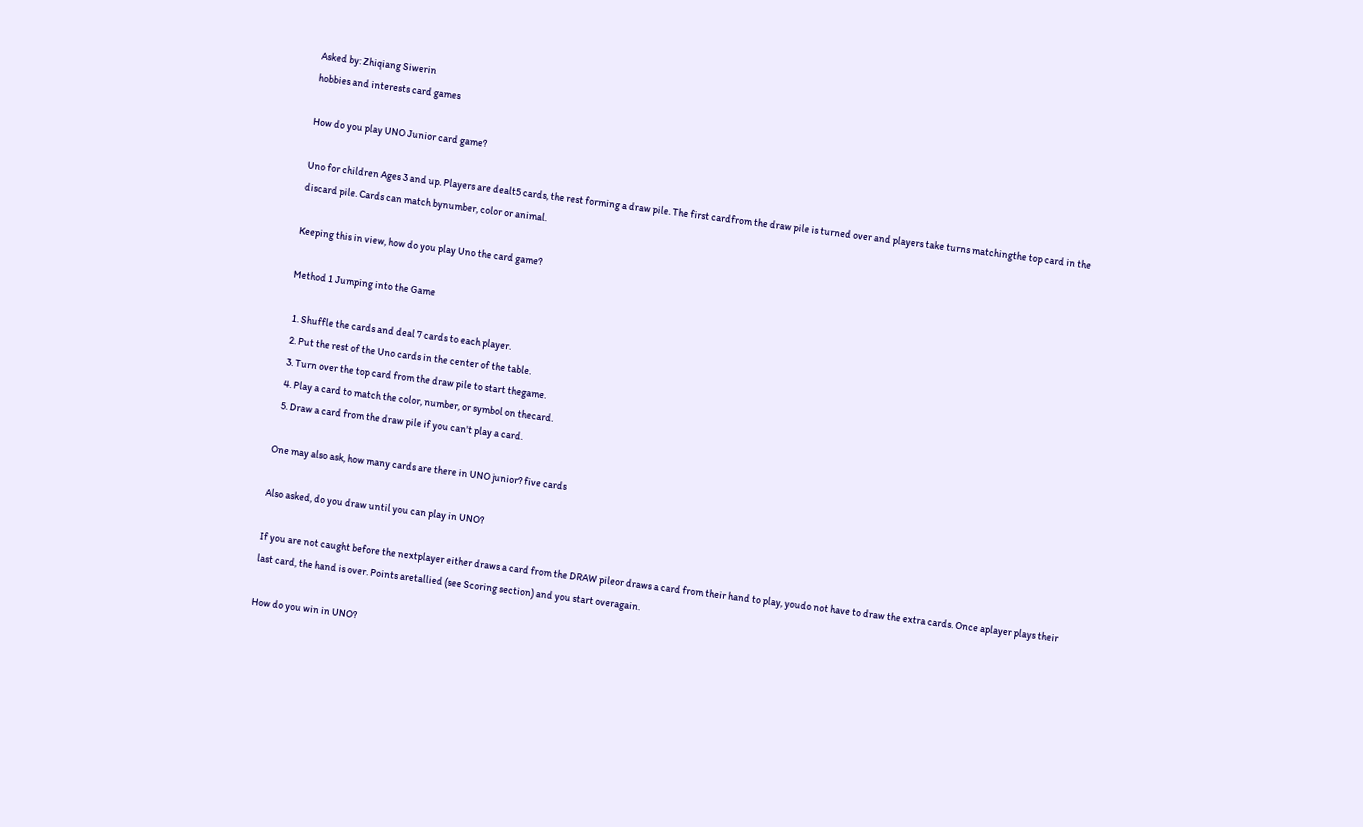Asked by: Zhiqiang Siwerin
hobbies and interests card games

How do you play UNO Junior card game?

Uno for children Ages 3 and up. Players are dealt5 cards, the rest forming a draw pile. The first cardfrom the draw pile is turned over and players take turns matchingthe top card in the discard pile. Cards can match bynumber, color or animal.

Keeping this in view, how do you play Uno the card game?

Method 1 Jumping into the Game

  1. Shuffle the cards and deal 7 cards to each player.
  2. Put the rest of the Uno cards in the center of the table.
  3. Turn over the top card from the draw pile to start thegame.
  4. Play a card to match the color, number, or symbol on thecard.
  5. Draw a card from the draw pile if you can't play a card.

One may also ask, how many cards are there in UNO junior? five cards

Also asked, do you draw until you can play in UNO?

If you are not caught before the nextplayer either draws a card from the DRAW pileor draws a card from their hand to play, youdo not have to draw the extra cards. Once aplayer plays their last card, the hand is over. Points aretallied (see Scoring section) and you start overagain.

How do you win in UNO?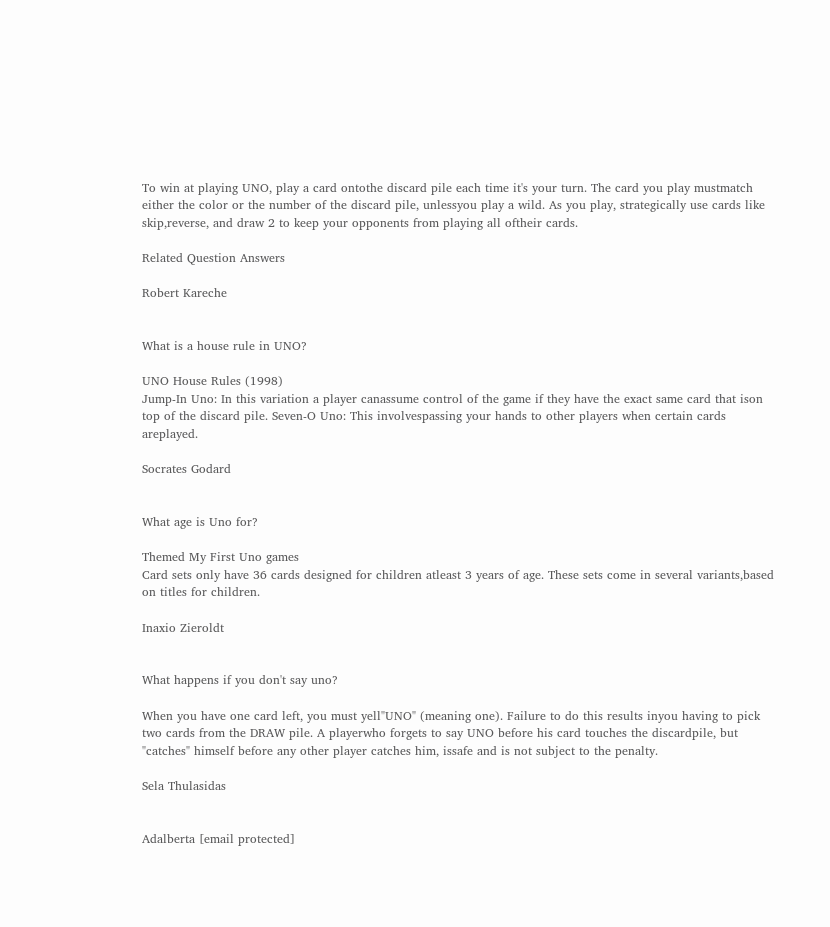To win at playing UNO, play a card ontothe discard pile each time it's your turn. The card you play mustmatch either the color or the number of the discard pile, unlessyou play a wild. As you play, strategically use cards like skip,reverse, and draw 2 to keep your opponents from playing all oftheir cards.

Related Question Answers

Robert Kareche


What is a house rule in UNO?

UNO House Rules (1998)
Jump-In Uno: In this variation a player canassume control of the game if they have the exact same card that ison top of the discard pile. Seven-O Uno: This involvespassing your hands to other players when certain cards areplayed.

Socrates Godard


What age is Uno for?

Themed My First Uno games
Card sets only have 36 cards designed for children atleast 3 years of age. These sets come in several variants,based on titles for children.

Inaxio Zieroldt


What happens if you don't say uno?

When you have one card left, you must yell"UNO" (meaning one). Failure to do this results inyou having to pick two cards from the DRAW pile. A playerwho forgets to say UNO before his card touches the discardpile, but "catches" himself before any other player catches him, issafe and is not subject to the penalty.

Sela Thulasidas


Adalberta [email protected]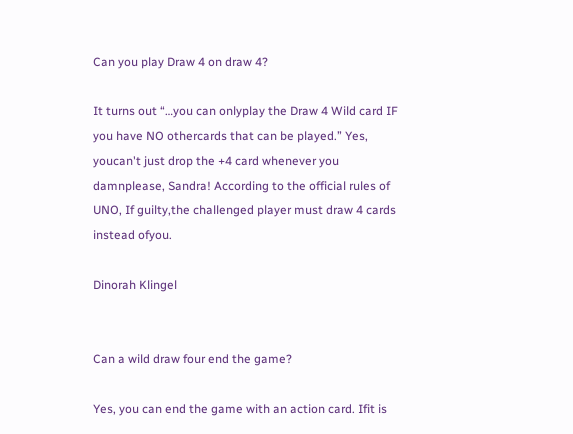Can you play Draw 4 on draw 4?

It turns out “…you can onlyplay the Draw 4 Wild card IF you have NO othercards that can be played.” Yes, youcan't just drop the +4 card whenever you damnplease, Sandra! According to the official rules of UNO, If guilty,the challenged player must draw 4 cards instead ofyou.

Dinorah Klingel


Can a wild draw four end the game?

Yes, you can end the game with an action card. Ifit is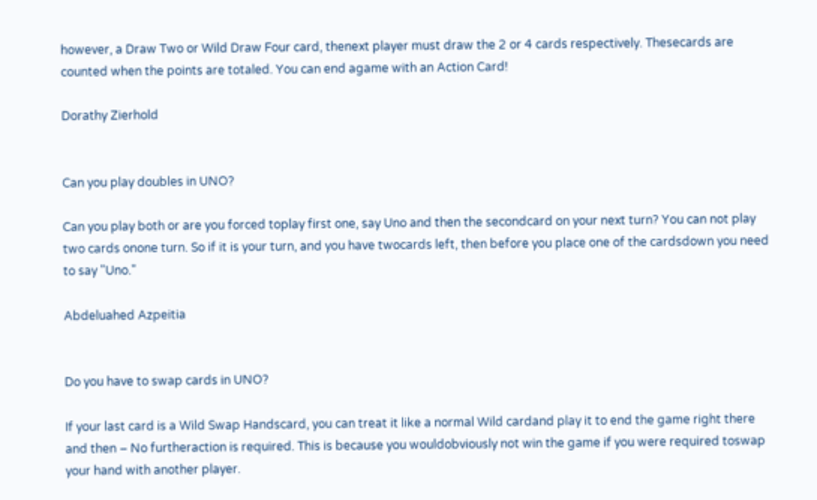however, a Draw Two or Wild Draw Four card, thenext player must draw the 2 or 4 cards respectively. Thesecards are counted when the points are totaled. You can end agame with an Action Card!

Dorathy Zierhold


Can you play doubles in UNO?

Can you play both or are you forced toplay first one, say Uno and then the secondcard on your next turn? You can not play two cards onone turn. So if it is your turn, and you have twocards left, then before you place one of the cardsdown you need to say "Uno."

Abdeluahed Azpeitia


Do you have to swap cards in UNO?

If your last card is a Wild Swap Handscard, you can treat it like a normal Wild cardand play it to end the game right there and then – No furtheraction is required. This is because you wouldobviously not win the game if you were required toswap your hand with another player.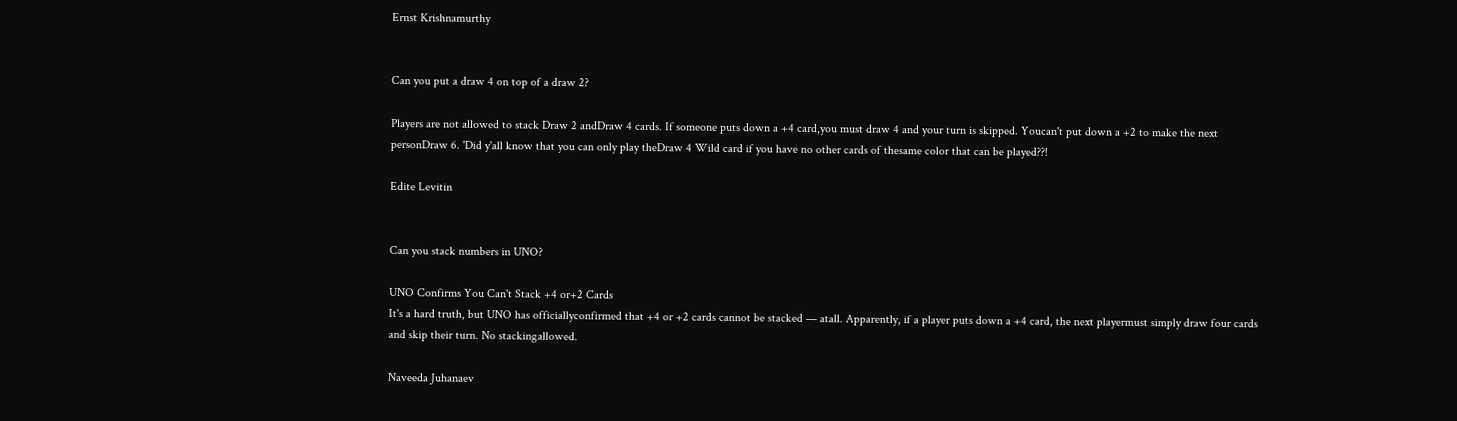Ernst Krishnamurthy


Can you put a draw 4 on top of a draw 2?

Players are not allowed to stack Draw 2 andDraw 4 cards. If someone puts down a +4 card,you must draw 4 and your turn is skipped. Youcan't put down a +2 to make the next personDraw 6. 'Did y'all know that you can only play theDraw 4 Wild card if you have no other cards of thesame color that can be played??!

Edite Levitin


Can you stack numbers in UNO?

UNO Confirms You Can't Stack +4 or+2 Cards
It's a hard truth, but UNO has officiallyconfirmed that +4 or +2 cards cannot be stacked — atall. Apparently, if a player puts down a +4 card, the next playermust simply draw four cards and skip their turn. No stackingallowed.

Naveeda Juhanaev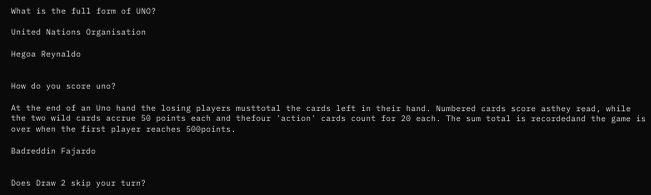What is the full form of UNO?

United Nations Organisation

Hegoa Reynaldo


How do you score uno?

At the end of an Uno hand the losing players musttotal the cards left in their hand. Numbered cards score asthey read, while the two wild cards accrue 50 points each and thefour 'action' cards count for 20 each. The sum total is recordedand the game is over when the first player reaches 500points.

Badreddin Fajardo


Does Draw 2 skip your turn?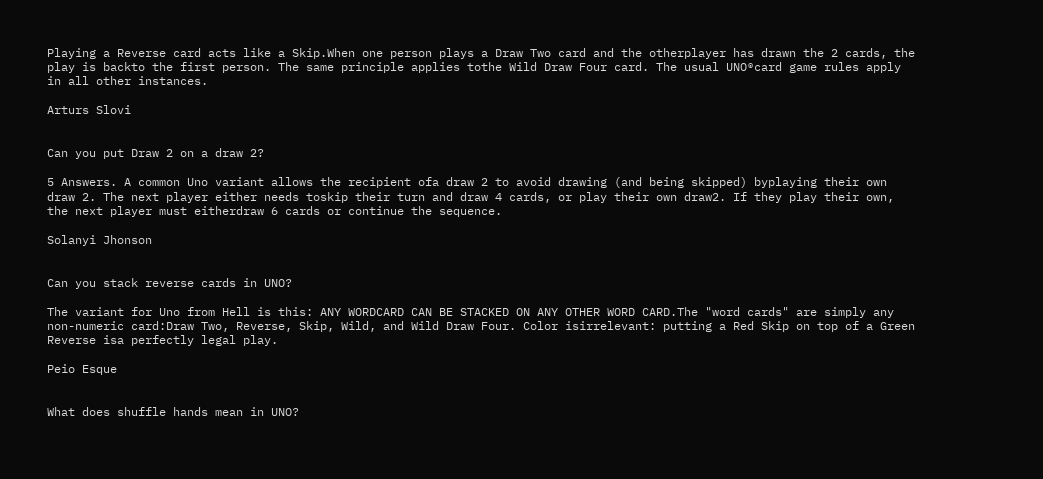Playing a Reverse card acts like a Skip.When one person plays a Draw Two card and the otherplayer has drawn the 2 cards, the play is backto the first person. The same principle applies tothe Wild Draw Four card. The usual UNO®card game rules apply in all other instances.

Arturs Slovi


Can you put Draw 2 on a draw 2?

5 Answers. A common Uno variant allows the recipient ofa draw 2 to avoid drawing (and being skipped) byplaying their own draw 2. The next player either needs toskip their turn and draw 4 cards, or play their own draw2. If they play their own, the next player must eitherdraw 6 cards or continue the sequence.

Solanyi Jhonson


Can you stack reverse cards in UNO?

The variant for Uno from Hell is this: ANY WORDCARD CAN BE STACKED ON ANY OTHER WORD CARD.The "word cards" are simply any non-numeric card:Draw Two, Reverse, Skip, Wild, and Wild Draw Four. Color isirrelevant: putting a Red Skip on top of a Green Reverse isa perfectly legal play.

Peio Esque


What does shuffle hands mean in UNO?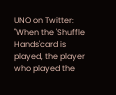UNO on Twitter: "When the 'Shuffle Hands'card is played, the player who played the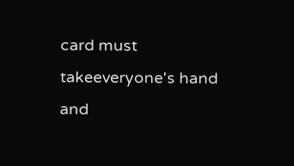card must takeeveryone's hand and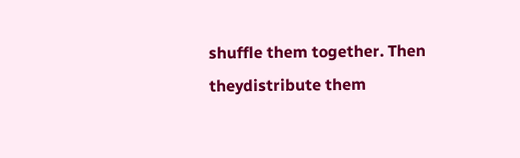shuffle them together. Then theydistribute them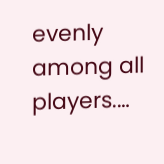evenly among all players.…